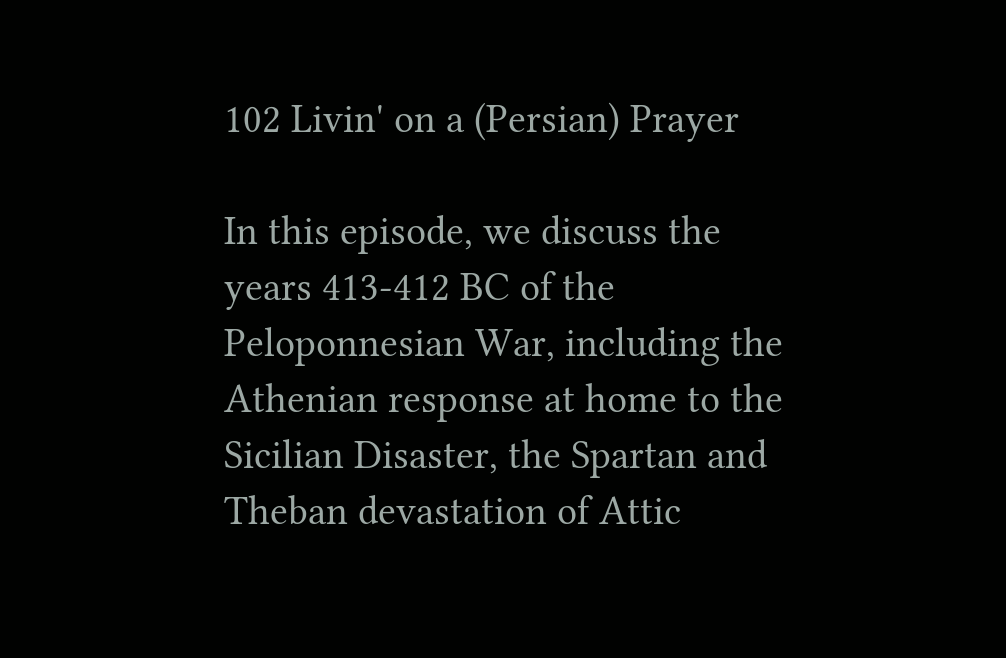102 Livin' on a (Persian) Prayer

In this episode, we discuss the years 413-412 BC of the Peloponnesian War, including the Athenian response at home to the Sicilian Disaster, the Spartan and Theban devastation of Attic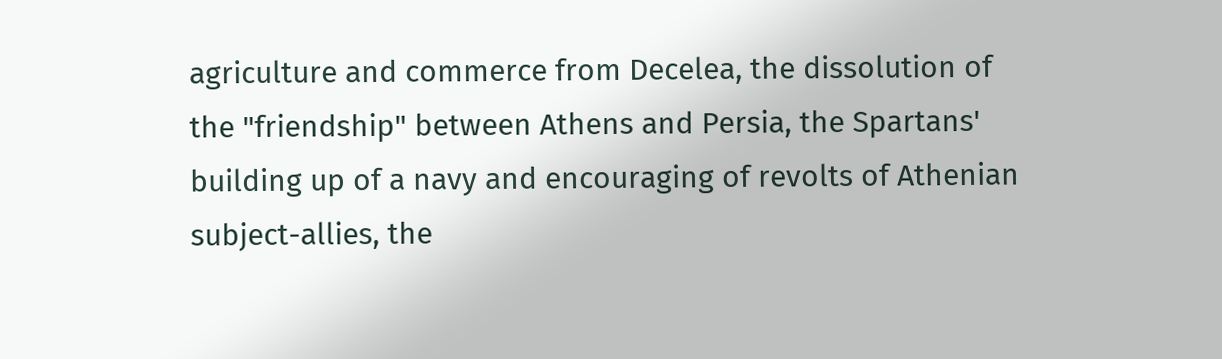agriculture and commerce from Decelea, the dissolution of the "friendship" between Athens and Persia, the Spartans' building up of a navy and encouraging of revolts of Athenian subject-allies, the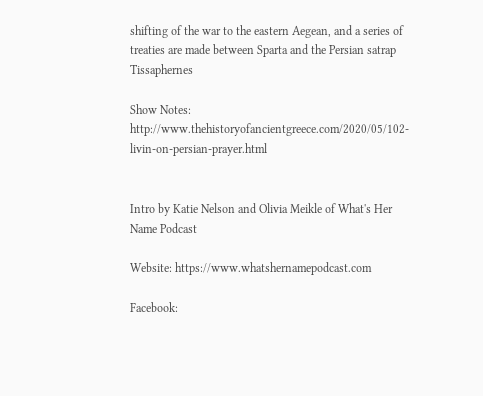shifting of the war to the eastern Aegean, and a series of treaties are made between Sparta and the Persian satrap Tissaphernes

Show Notes: http://www.thehistoryofancientgreece.com/2020/05/102-livin-on-persian-prayer.html


Intro by Katie Nelson and Olivia Meikle of What's Her Name Podcast

Website: https://www.whatshernamepodcast.com

Facebook: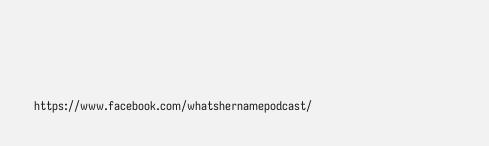https://www.facebook.com/whatshernamepodcast/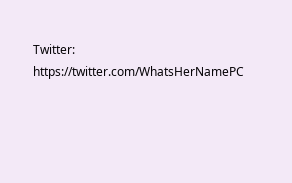Twitter: https://twitter.com/WhatsHerNamePC